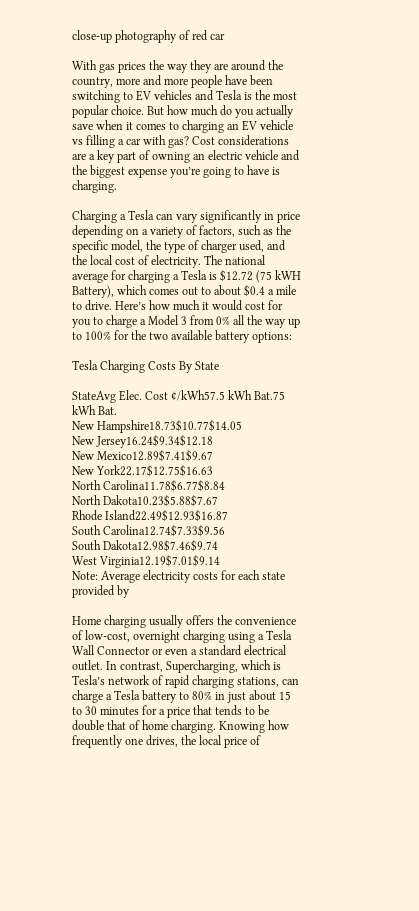close-up photography of red car

With gas prices the way they are around the country, more and more people have been switching to EV vehicles and Tesla is the most popular choice. But how much do you actually save when it comes to charging an EV vehicle vs filling a car with gas? Cost considerations are a key part of owning an electric vehicle and the biggest expense you’re going to have is charging.

Charging a Tesla can vary significantly in price depending on a variety of factors, such as the specific model, the type of charger used, and the local cost of electricity. The national average for charging a Tesla is $12.72 (75 kWH Battery), which comes out to about $0.4 a mile to drive. Here’s how much it would cost for you to charge a Model 3 from 0% all the way up to 100% for the two available battery options:

Tesla Charging Costs By State

StateAvg Elec. Cost ¢/kWh57.5 kWh Bat.75 kWh Bat.
New Hampshire18.73$10.77$14.05
New Jersey16.24$9.34$12.18
New Mexico12.89$7.41$9.67
New York22.17$12.75$16.63
North Carolina11.78$6.77$8.84
North Dakota10.23$5.88$7.67
Rhode Island22.49$12.93$16.87
South Carolina12.74$7.33$9.56
South Dakota12.98$7.46$9.74
West Virginia12.19$7.01$9.14
Note: Average electricity costs for each state provided by

Home charging usually offers the convenience of low-cost, overnight charging using a Tesla Wall Connector or even a standard electrical outlet. In contrast, Supercharging, which is Tesla’s network of rapid charging stations, can charge a Tesla battery to 80% in just about 15 to 30 minutes for a price that tends to be double that of home charging. Knowing how frequently one drives, the local price of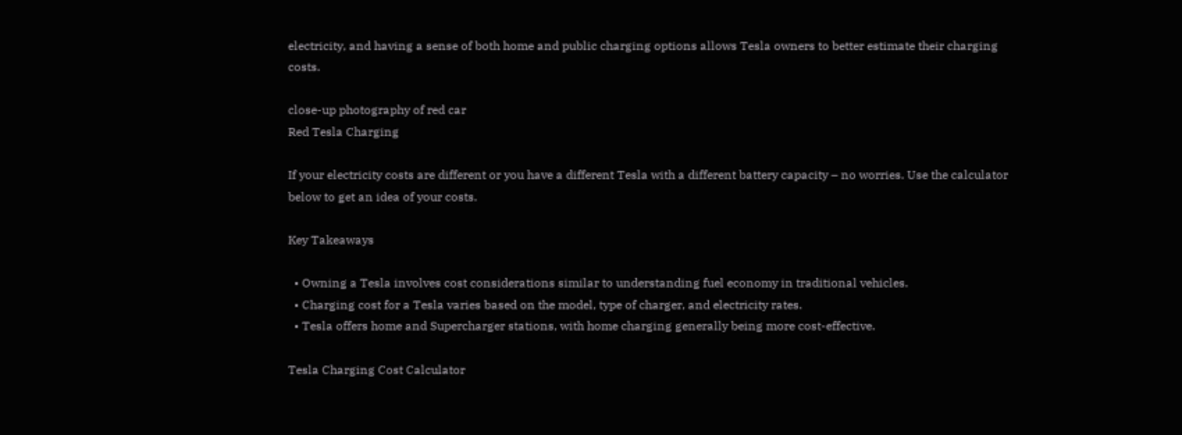electricity, and having a sense of both home and public charging options allows Tesla owners to better estimate their charging costs.

close-up photography of red car
Red Tesla Charging

If your electricity costs are different or you have a different Tesla with a different battery capacity – no worries. Use the calculator below to get an idea of your costs.

Key Takeaways

  • Owning a Tesla involves cost considerations similar to understanding fuel economy in traditional vehicles.
  • Charging cost for a Tesla varies based on the model, type of charger, and electricity rates.
  • Tesla offers home and Supercharger stations, with home charging generally being more cost-effective.

Tesla Charging Cost Calculator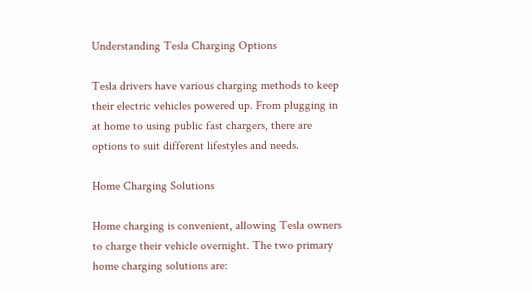Understanding Tesla Charging Options

Tesla drivers have various charging methods to keep their electric vehicles powered up. From plugging in at home to using public fast chargers, there are options to suit different lifestyles and needs.

Home Charging Solutions

Home charging is convenient, allowing Tesla owners to charge their vehicle overnight. The two primary home charging solutions are: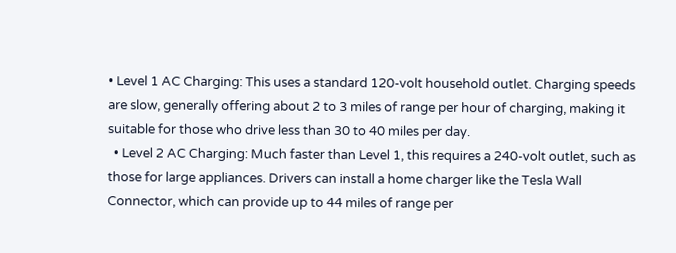• Level 1 AC Charging: This uses a standard 120-volt household outlet. Charging speeds are slow, generally offering about 2 to 3 miles of range per hour of charging, making it suitable for those who drive less than 30 to 40 miles per day.
  • Level 2 AC Charging: Much faster than Level 1, this requires a 240-volt outlet, such as those for large appliances. Drivers can install a home charger like the Tesla Wall Connector, which can provide up to 44 miles of range per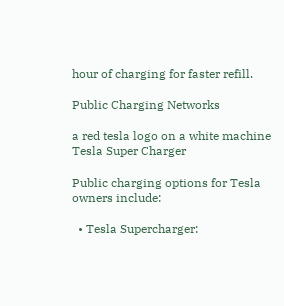hour of charging for faster refill.

Public Charging Networks

a red tesla logo on a white machine
Tesla Super Charger

Public charging options for Tesla owners include:

  • Tesla Supercharger: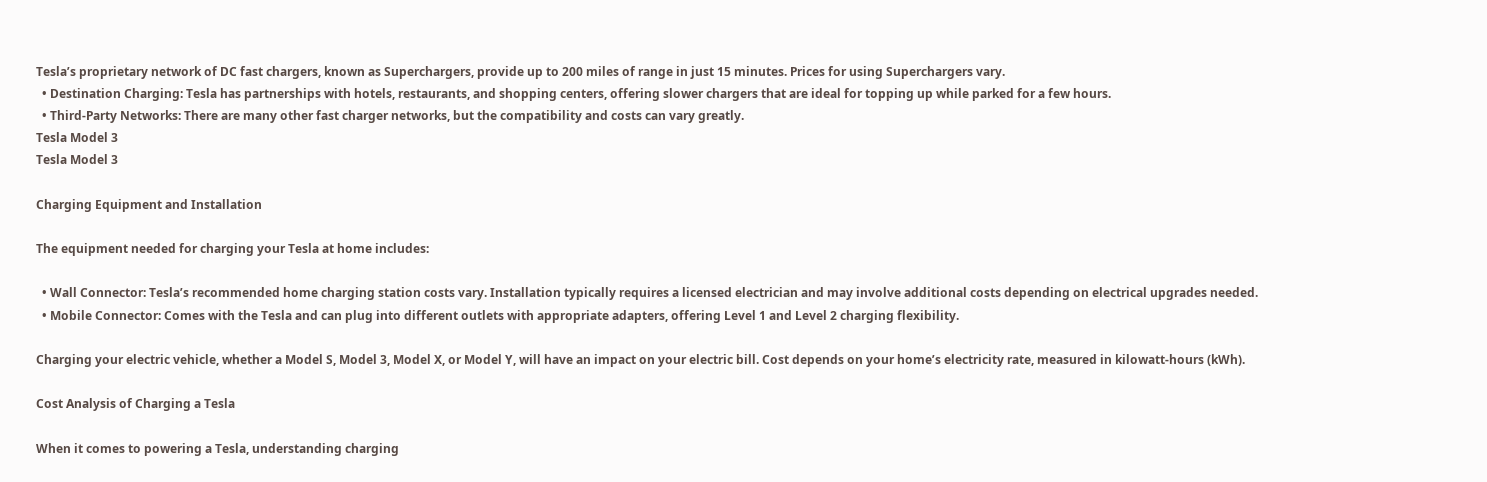Tesla’s proprietary network of DC fast chargers, known as Superchargers, provide up to 200 miles of range in just 15 minutes. Prices for using Superchargers vary.
  • Destination Charging: Tesla has partnerships with hotels, restaurants, and shopping centers, offering slower chargers that are ideal for topping up while parked for a few hours.
  • Third-Party Networks: There are many other fast charger networks, but the compatibility and costs can vary greatly.
Tesla Model 3
Tesla Model 3

Charging Equipment and Installation

The equipment needed for charging your Tesla at home includes:

  • Wall Connector: Tesla’s recommended home charging station costs vary. Installation typically requires a licensed electrician and may involve additional costs depending on electrical upgrades needed.
  • Mobile Connector: Comes with the Tesla and can plug into different outlets with appropriate adapters, offering Level 1 and Level 2 charging flexibility.

Charging your electric vehicle, whether a Model S, Model 3, Model X, or Model Y, will have an impact on your electric bill. Cost depends on your home’s electricity rate, measured in kilowatt-hours (kWh).

Cost Analysis of Charging a Tesla

When it comes to powering a Tesla, understanding charging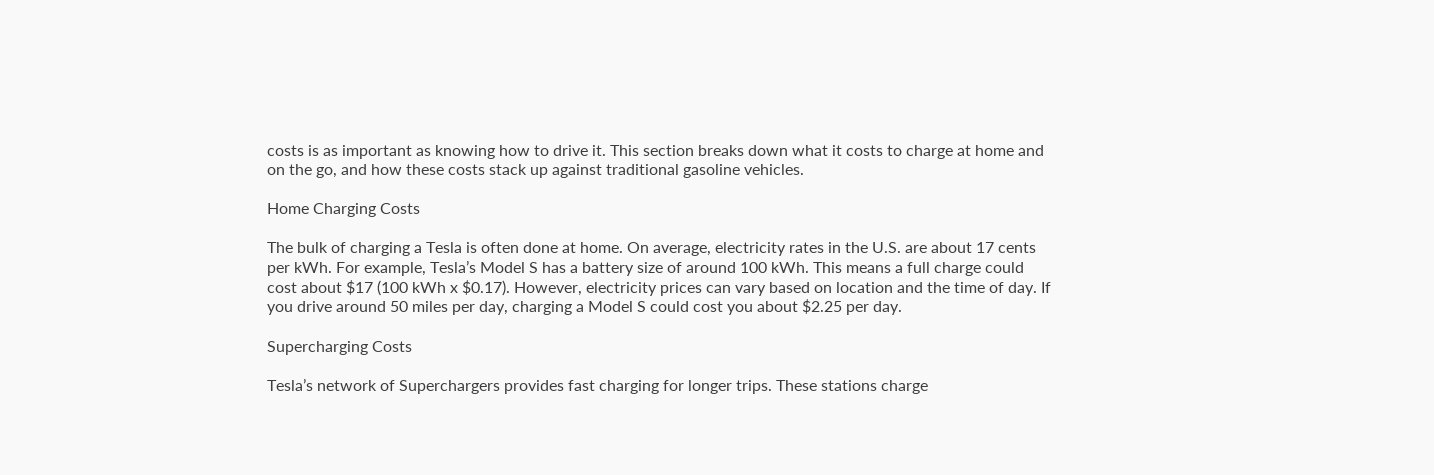costs is as important as knowing how to drive it. This section breaks down what it costs to charge at home and on the go, and how these costs stack up against traditional gasoline vehicles.

Home Charging Costs

The bulk of charging a Tesla is often done at home. On average, electricity rates in the U.S. are about 17 cents per kWh. For example, Tesla’s Model S has a battery size of around 100 kWh. This means a full charge could cost about $17 (100 kWh x $0.17). However, electricity prices can vary based on location and the time of day. If you drive around 50 miles per day, charging a Model S could cost you about $2.25 per day.

Supercharging Costs

Tesla’s network of Superchargers provides fast charging for longer trips. These stations charge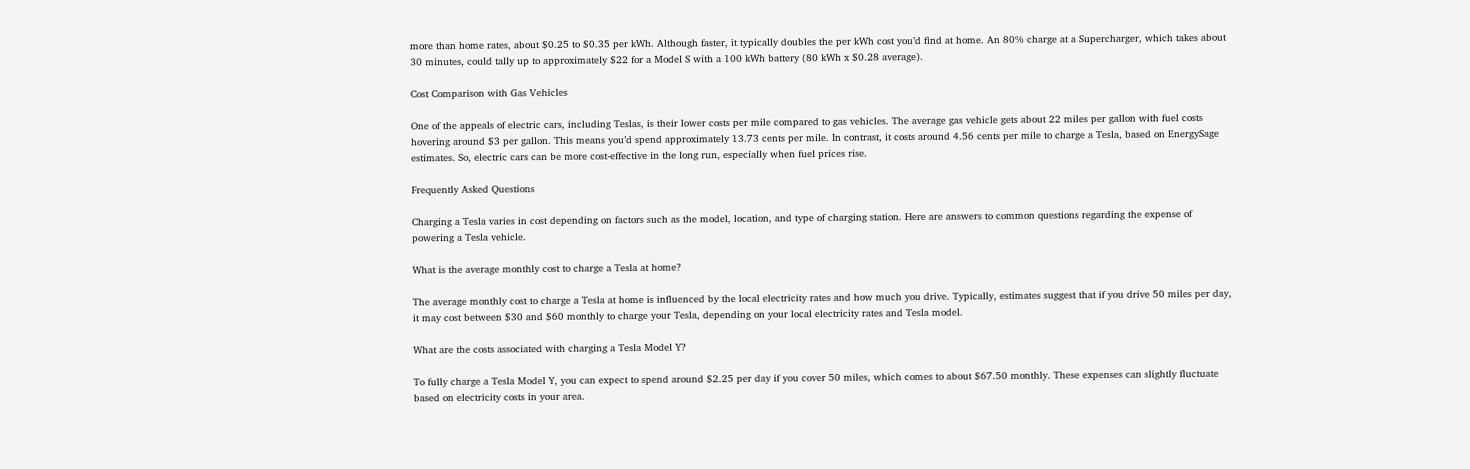more than home rates, about $0.25 to $0.35 per kWh. Although faster, it typically doubles the per kWh cost you’d find at home. An 80% charge at a Supercharger, which takes about 30 minutes, could tally up to approximately $22 for a Model S with a 100 kWh battery (80 kWh x $0.28 average).

Cost Comparison with Gas Vehicles

One of the appeals of electric cars, including Teslas, is their lower costs per mile compared to gas vehicles. The average gas vehicle gets about 22 miles per gallon with fuel costs hovering around $3 per gallon. This means you’d spend approximately 13.73 cents per mile. In contrast, it costs around 4.56 cents per mile to charge a Tesla, based on EnergySage estimates. So, electric cars can be more cost-effective in the long run, especially when fuel prices rise.

Frequently Asked Questions

Charging a Tesla varies in cost depending on factors such as the model, location, and type of charging station. Here are answers to common questions regarding the expense of powering a Tesla vehicle.

What is the average monthly cost to charge a Tesla at home?

The average monthly cost to charge a Tesla at home is influenced by the local electricity rates and how much you drive. Typically, estimates suggest that if you drive 50 miles per day, it may cost between $30 and $60 monthly to charge your Tesla, depending on your local electricity rates and Tesla model.

What are the costs associated with charging a Tesla Model Y?

To fully charge a Tesla Model Y, you can expect to spend around $2.25 per day if you cover 50 miles, which comes to about $67.50 monthly. These expenses can slightly fluctuate based on electricity costs in your area.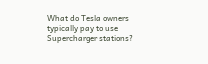What do Tesla owners typically pay to use Supercharger stations?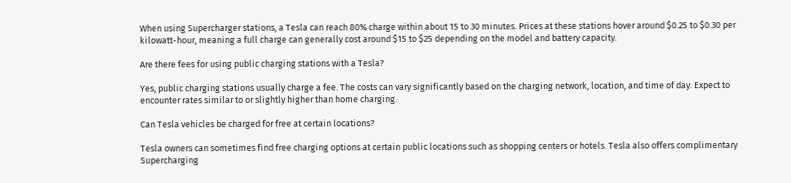When using Supercharger stations, a Tesla can reach 80% charge within about 15 to 30 minutes. Prices at these stations hover around $0.25 to $0.30 per kilowatt-hour, meaning a full charge can generally cost around $15 to $25 depending on the model and battery capacity.

Are there fees for using public charging stations with a Tesla?

Yes, public charging stations usually charge a fee. The costs can vary significantly based on the charging network, location, and time of day. Expect to encounter rates similar to or slightly higher than home charging.

Can Tesla vehicles be charged for free at certain locations?

Tesla owners can sometimes find free charging options at certain public locations such as shopping centers or hotels. Tesla also offers complimentary Supercharging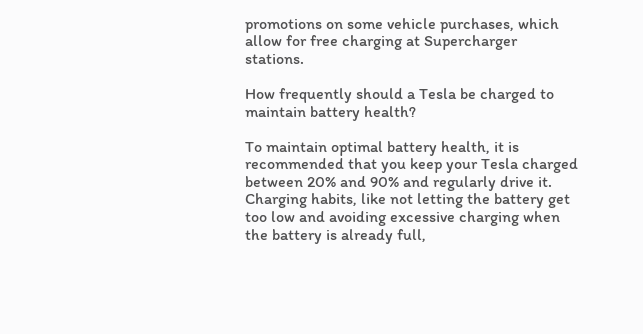promotions on some vehicle purchases, which allow for free charging at Supercharger stations.

How frequently should a Tesla be charged to maintain battery health?

To maintain optimal battery health, it is recommended that you keep your Tesla charged between 20% and 90% and regularly drive it. Charging habits, like not letting the battery get too low and avoiding excessive charging when the battery is already full,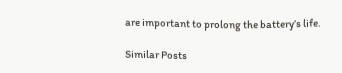are important to prolong the battery’s life.

Similar Posts